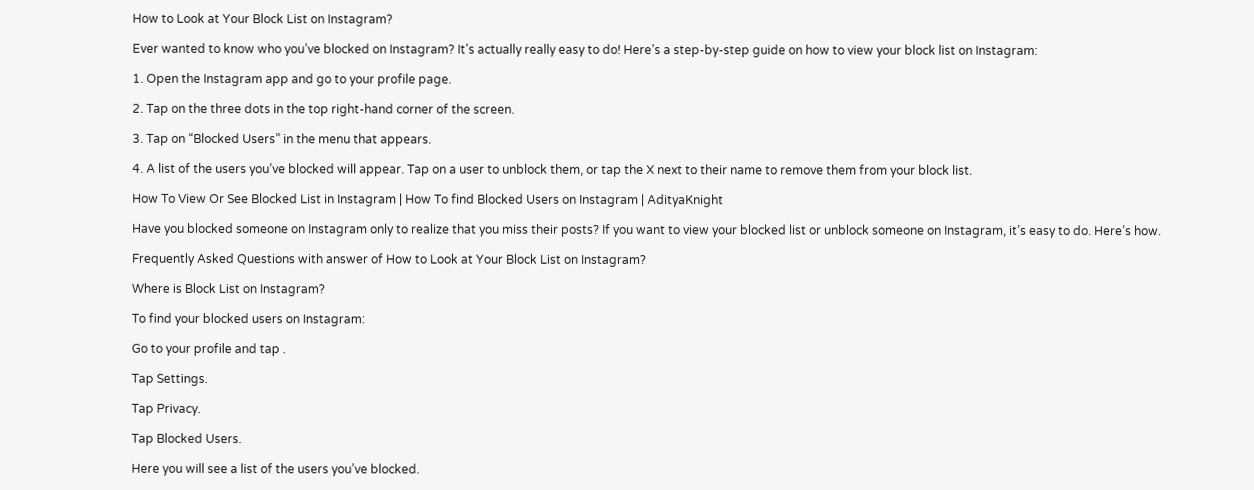How to Look at Your Block List on Instagram?

Ever wanted to know who you’ve blocked on Instagram? It’s actually really easy to do! Here’s a step-by-step guide on how to view your block list on Instagram:

1. Open the Instagram app and go to your profile page.

2. Tap on the three dots in the top right-hand corner of the screen.

3. Tap on “Blocked Users” in the menu that appears.

4. A list of the users you’ve blocked will appear. Tap on a user to unblock them, or tap the X next to their name to remove them from your block list.

How To View Or See Blocked List in Instagram | How To find Blocked Users on Instagram | AdityaKnight

Have you blocked someone on Instagram only to realize that you miss their posts? If you want to view your blocked list or unblock someone on Instagram, it’s easy to do. Here’s how.

Frequently Asked Questions with answer of How to Look at Your Block List on Instagram?

Where is Block List on Instagram?

To find your blocked users on Instagram:

Go to your profile and tap .

Tap Settings.

Tap Privacy.

Tap Blocked Users.

Here you will see a list of the users you’ve blocked.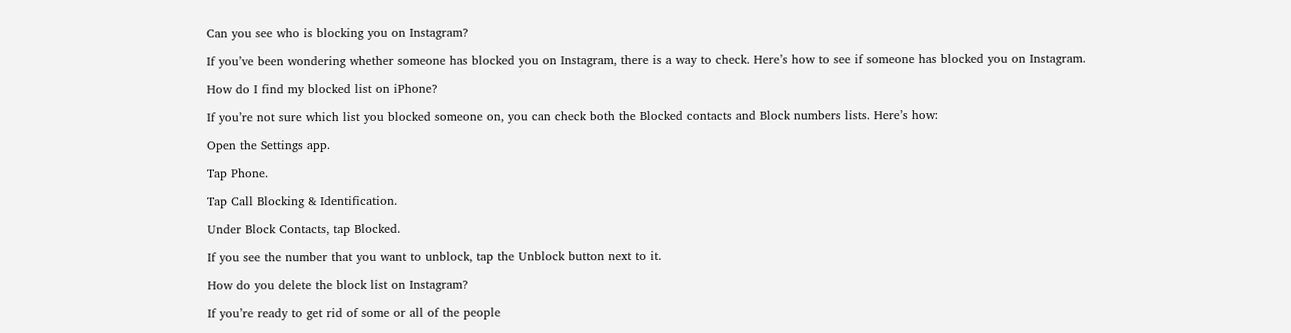Can you see who is blocking you on Instagram?

If you’ve been wondering whether someone has blocked you on Instagram, there is a way to check. Here’s how to see if someone has blocked you on Instagram.

How do I find my blocked list on iPhone?

If you’re not sure which list you blocked someone on, you can check both the Blocked contacts and Block numbers lists. Here’s how:

Open the Settings app.

Tap Phone.

Tap Call Blocking & Identification.

Under Block Contacts, tap Blocked.

If you see the number that you want to unblock, tap the Unblock button next to it.

How do you delete the block list on Instagram?

If you’re ready to get rid of some or all of the people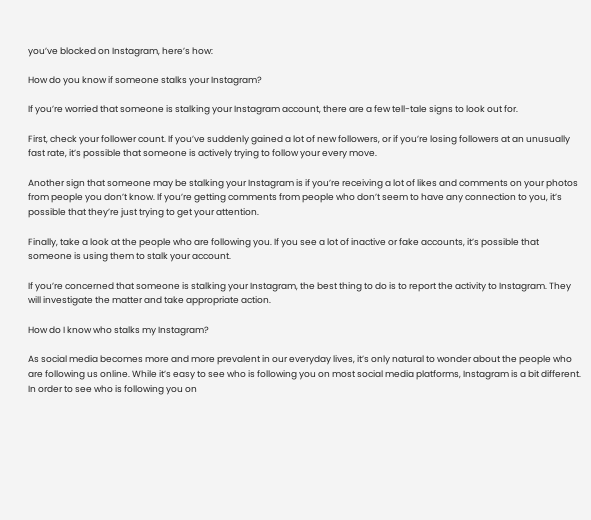you’ve blocked on Instagram, here’s how:

How do you know if someone stalks your Instagram?

If you’re worried that someone is stalking your Instagram account, there are a few tell-tale signs to look out for.

First, check your follower count. If you’ve suddenly gained a lot of new followers, or if you’re losing followers at an unusually fast rate, it’s possible that someone is actively trying to follow your every move.

Another sign that someone may be stalking your Instagram is if you’re receiving a lot of likes and comments on your photos from people you don’t know. If you’re getting comments from people who don’t seem to have any connection to you, it’s possible that they’re just trying to get your attention.

Finally, take a look at the people who are following you. If you see a lot of inactive or fake accounts, it’s possible that someone is using them to stalk your account.

If you’re concerned that someone is stalking your Instagram, the best thing to do is to report the activity to Instagram. They will investigate the matter and take appropriate action.

How do I know who stalks my Instagram?

As social media becomes more and more prevalent in our everyday lives, it’s only natural to wonder about the people who are following us online. While it’s easy to see who is following you on most social media platforms, Instagram is a bit different. In order to see who is following you on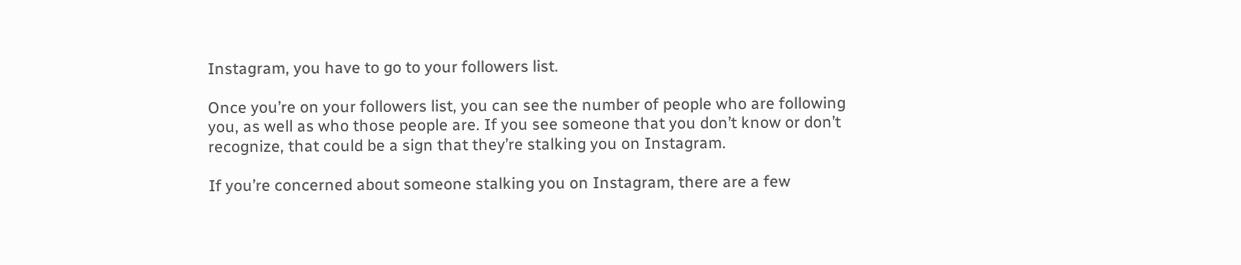Instagram, you have to go to your followers list.

Once you’re on your followers list, you can see the number of people who are following you, as well as who those people are. If you see someone that you don’t know or don’t recognize, that could be a sign that they’re stalking you on Instagram.

If you’re concerned about someone stalking you on Instagram, there are a few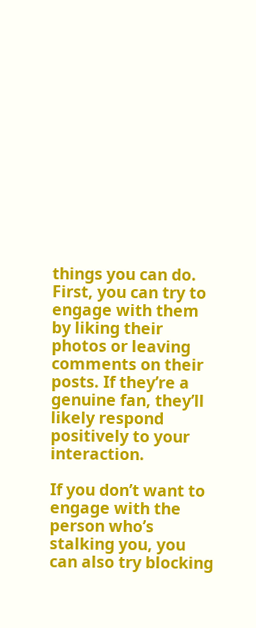things you can do. First, you can try to engage with them by liking their photos or leaving comments on their posts. If they’re a genuine fan, they’ll likely respond positively to your interaction.

If you don’t want to engage with the person who’s stalking you, you can also try blocking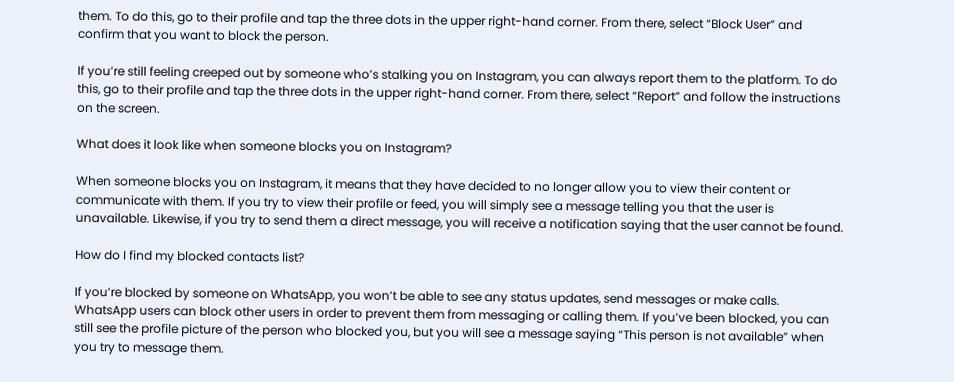them. To do this, go to their profile and tap the three dots in the upper right-hand corner. From there, select “Block User” and confirm that you want to block the person.

If you’re still feeling creeped out by someone who’s stalking you on Instagram, you can always report them to the platform. To do this, go to their profile and tap the three dots in the upper right-hand corner. From there, select “Report” and follow the instructions on the screen.

What does it look like when someone blocks you on Instagram?

When someone blocks you on Instagram, it means that they have decided to no longer allow you to view their content or communicate with them. If you try to view their profile or feed, you will simply see a message telling you that the user is unavailable. Likewise, if you try to send them a direct message, you will receive a notification saying that the user cannot be found.

How do I find my blocked contacts list?

If you’re blocked by someone on WhatsApp, you won’t be able to see any status updates, send messages or make calls. WhatsApp users can block other users in order to prevent them from messaging or calling them. If you’ve been blocked, you can still see the profile picture of the person who blocked you, but you will see a message saying “This person is not available” when you try to message them.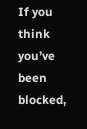If you think you’ve been blocked,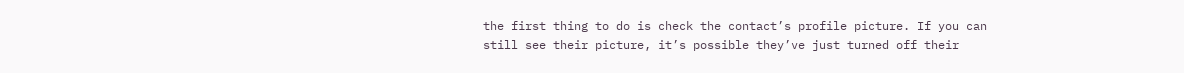the first thing to do is check the contact’s profile picture. If you can still see their picture, it’s possible they’ve just turned off their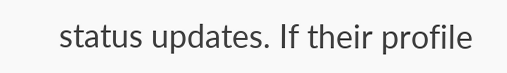status updates. If their profile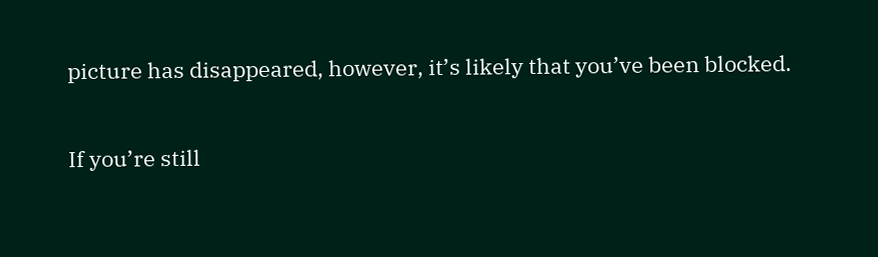picture has disappeared, however, it’s likely that you’ve been blocked.

If you’re still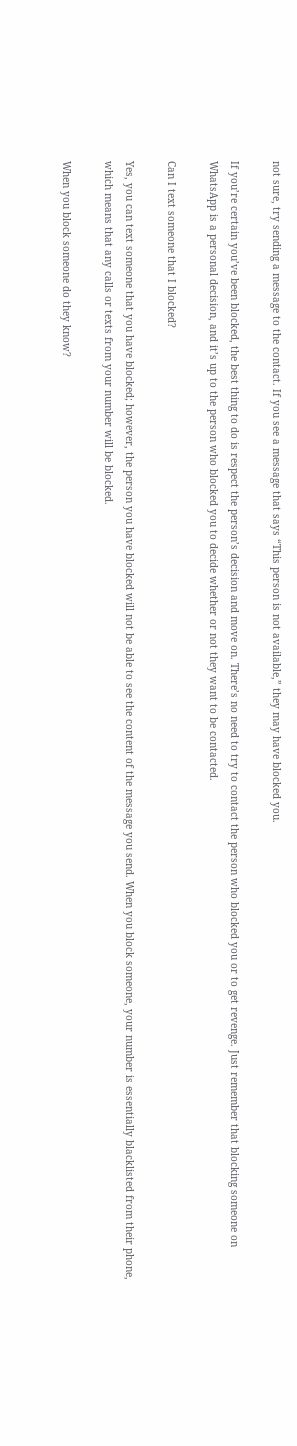not sure, try sending a message to the contact. If you see a message that says “This person is not available,” they may have blocked you.

If you’re certain you’ve been blocked, the best thing to do is respect the person’s decision and move on. There’s no need to try to contact the person who blocked you or to get revenge. Just remember that blocking someone on WhatsApp is a personal decision, and it’s up to the person who blocked you to decide whether or not they want to be contacted.

Can I text someone that I blocked?

Yes, you can text someone that you have blocked; however, the person you have blocked will not be able to see the content of the message you send. When you block someone, your number is essentially blacklisted from their phone, which means that any calls or texts from your number will be blocked.

When you block someone do they know?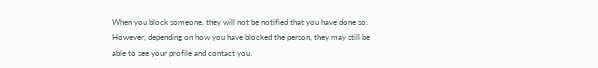When you block someone, they will not be notified that you have done so. However, depending on how you have blocked the person, they may still be able to see your profile and contact you.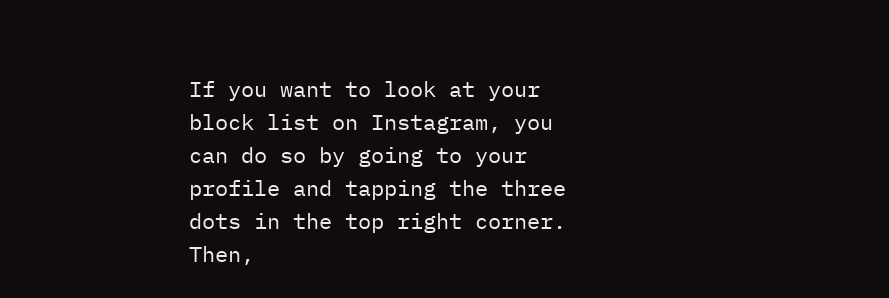If you want to look at your block list on Instagram, you can do so by going to your profile and tapping the three dots in the top right corner. Then,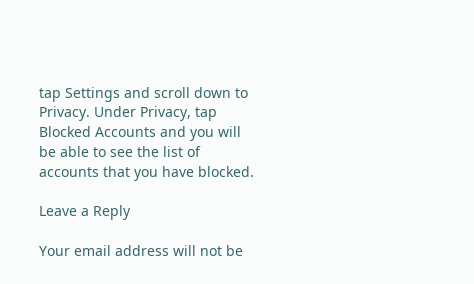tap Settings and scroll down to Privacy. Under Privacy, tap Blocked Accounts and you will be able to see the list of accounts that you have blocked.

Leave a Reply

Your email address will not be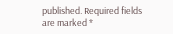published. Required fields are marked *